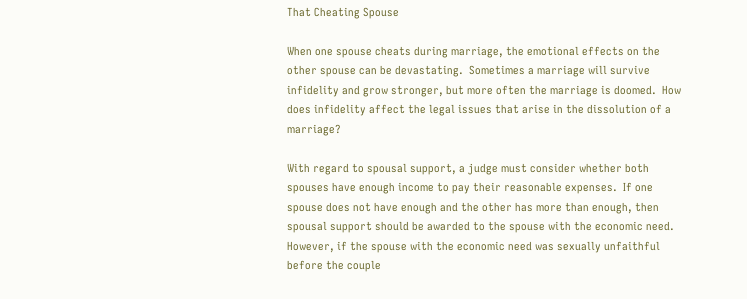That Cheating Spouse

When one spouse cheats during marriage, the emotional effects on the other spouse can be devastating.  Sometimes a marriage will survive infidelity and grow stronger, but more often the marriage is doomed.  How does infidelity affect the legal issues that arise in the dissolution of a marriage?

With regard to spousal support, a judge must consider whether both spouses have enough income to pay their reasonable expenses.  If one spouse does not have enough and the other has more than enough, then spousal support should be awarded to the spouse with the economic need.  However, if the spouse with the economic need was sexually unfaithful before the couple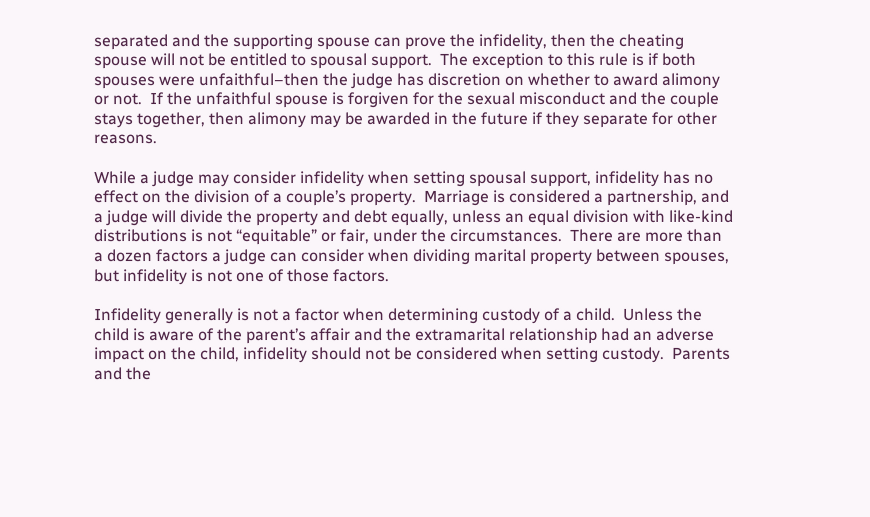separated and the supporting spouse can prove the infidelity, then the cheating spouse will not be entitled to spousal support.  The exception to this rule is if both spouses were unfaithful–then the judge has discretion on whether to award alimony or not.  If the unfaithful spouse is forgiven for the sexual misconduct and the couple stays together, then alimony may be awarded in the future if they separate for other reasons.

While a judge may consider infidelity when setting spousal support, infidelity has no effect on the division of a couple’s property.  Marriage is considered a partnership, and a judge will divide the property and debt equally, unless an equal division with like-kind distributions is not “equitable” or fair, under the circumstances.  There are more than a dozen factors a judge can consider when dividing marital property between spouses, but infidelity is not one of those factors.

Infidelity generally is not a factor when determining custody of a child.  Unless the child is aware of the parent’s affair and the extramarital relationship had an adverse impact on the child, infidelity should not be considered when setting custody.  Parents and the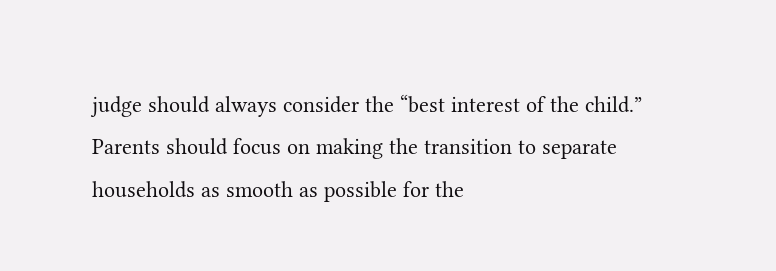judge should always consider the “best interest of the child.”  Parents should focus on making the transition to separate households as smooth as possible for the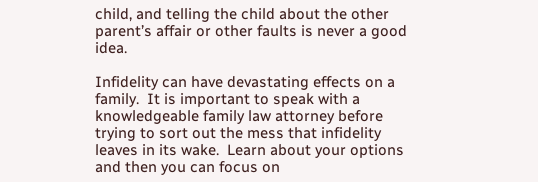child, and telling the child about the other parent’s affair or other faults is never a good idea.

Infidelity can have devastating effects on a family.  It is important to speak with a knowledgeable family law attorney before trying to sort out the mess that infidelity leaves in its wake.  Learn about your options and then you can focus on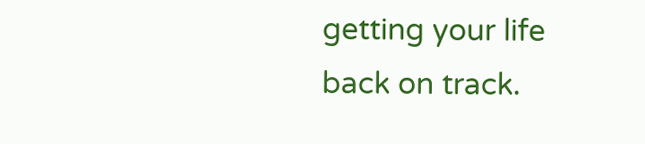getting your life back on track.